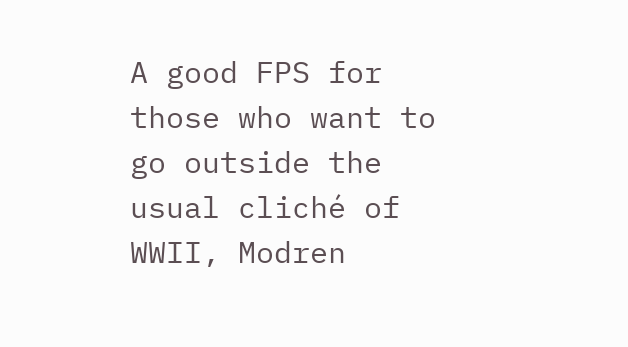A good FPS for those who want to go outside the usual cliché of WWII, Modren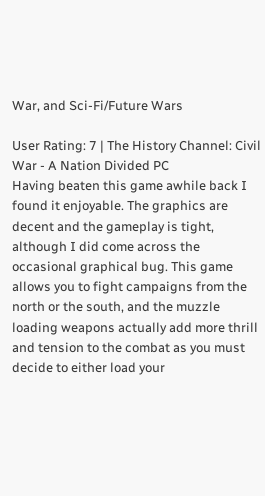War, and Sci-Fi/Future Wars

User Rating: 7 | The History Channel: Civil War - A Nation Divided PC
Having beaten this game awhile back I found it enjoyable. The graphics are decent and the gameplay is tight, although I did come across the occasional graphical bug. This game allows you to fight campaigns from the north or the south, and the muzzle loading weapons actually add more thrill and tension to the combat as you must decide to either load your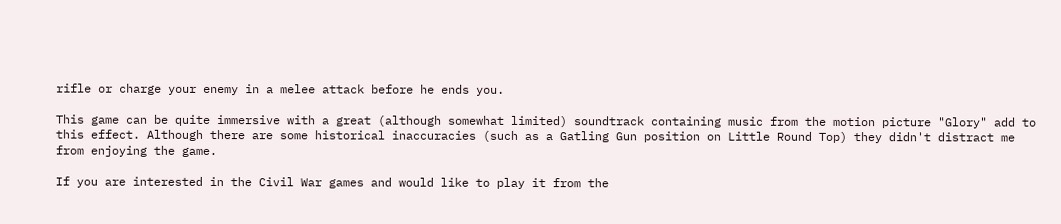rifle or charge your enemy in a melee attack before he ends you.

This game can be quite immersive with a great (although somewhat limited) soundtrack containing music from the motion picture "Glory" add to this effect. Although there are some historical inaccuracies (such as a Gatling Gun position on Little Round Top) they didn't distract me from enjoying the game.

If you are interested in the Civil War games and would like to play it from the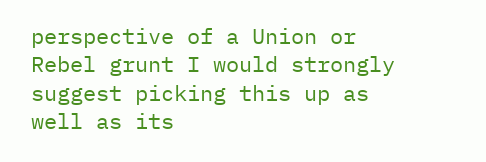perspective of a Union or Rebel grunt I would strongly suggest picking this up as well as its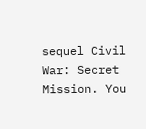sequel Civil War: Secret Mission. You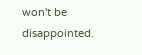won't be disappointed.